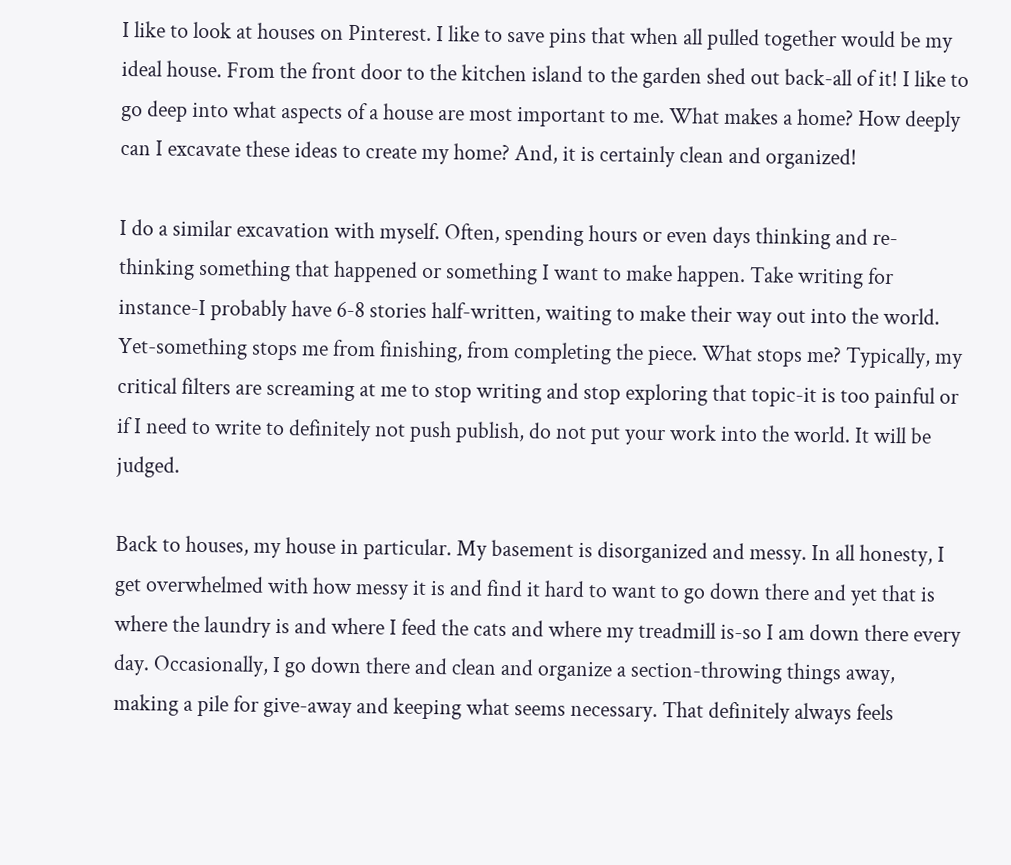I like to look at houses on Pinterest. I like to save pins that when all pulled together would be my ideal house. From the front door to the kitchen island to the garden shed out back-all of it! I like to go deep into what aspects of a house are most important to me. What makes a home? How deeply can I excavate these ideas to create my home? And, it is certainly clean and organized!

I do a similar excavation with myself. Often, spending hours or even days thinking and re-thinking something that happened or something I want to make happen. Take writing for instance-I probably have 6-8 stories half-written, waiting to make their way out into the world. Yet-something stops me from finishing, from completing the piece. What stops me? Typically, my critical filters are screaming at me to stop writing and stop exploring that topic-it is too painful or if I need to write to definitely not push publish, do not put your work into the world. It will be judged.

Back to houses, my house in particular. My basement is disorganized and messy. In all honesty, I get overwhelmed with how messy it is and find it hard to want to go down there and yet that is where the laundry is and where I feed the cats and where my treadmill is-so I am down there every day. Occasionally, I go down there and clean and organize a section-throwing things away, making a pile for give-away and keeping what seems necessary. That definitely always feels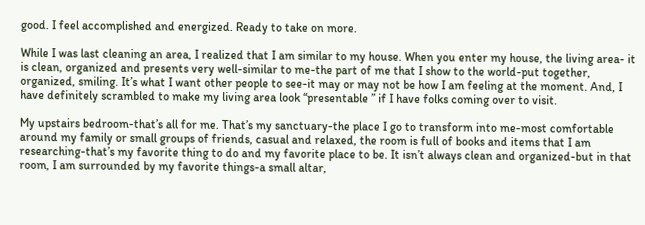good. I feel accomplished and energized. Ready to take on more.

While I was last cleaning an area, I realized that I am similar to my house. When you enter my house, the living area- it is clean, organized and presents very well-similar to me-the part of me that I show to the world-put together, organized, smiling. It’s what I want other people to see-it may or may not be how I am feeling at the moment. And, I have definitely scrambled to make my living area look “presentable ” if I have folks coming over to visit.

My upstairs bedroom-that’s all for me. That’s my sanctuary-the place I go to transform into me-most comfortable around my family or small groups of friends, casual and relaxed, the room is full of books and items that I am researching-that’s my favorite thing to do and my favorite place to be. It isn’t always clean and organized-but in that room, I am surrounded by my favorite things-a small altar,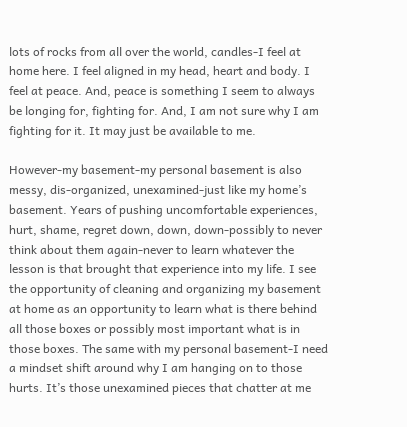lots of rocks from all over the world, candles-I feel at home here. I feel aligned in my head, heart and body. I feel at peace. And, peace is something I seem to always be longing for, fighting for. And, I am not sure why I am fighting for it. It may just be available to me.

However-my basement-my personal basement is also messy, dis-organized, unexamined-just like my home’s basement. Years of pushing uncomfortable experiences, hurt, shame, regret down, down, down-possibly to never think about them again-never to learn whatever the lesson is that brought that experience into my life. I see the opportunity of cleaning and organizing my basement at home as an opportunity to learn what is there behind all those boxes or possibly most important what is in those boxes. The same with my personal basement-I need a mindset shift around why I am hanging on to those hurts. It’s those unexamined pieces that chatter at me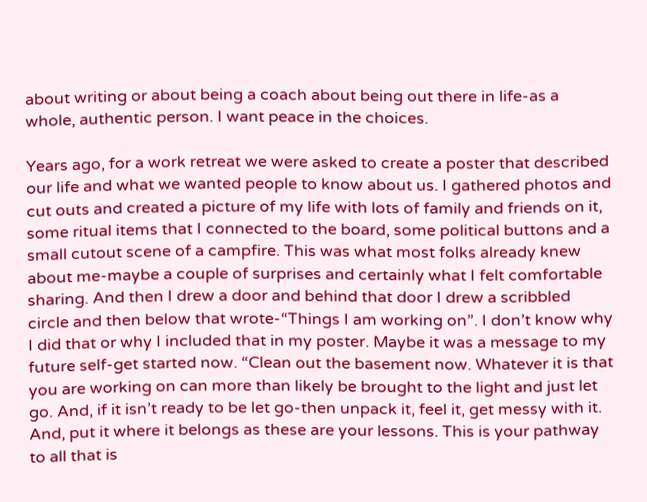about writing or about being a coach about being out there in life-as a whole, authentic person. I want peace in the choices.

Years ago, for a work retreat we were asked to create a poster that described our life and what we wanted people to know about us. I gathered photos and cut outs and created a picture of my life with lots of family and friends on it, some ritual items that I connected to the board, some political buttons and a small cutout scene of a campfire. This was what most folks already knew about me-maybe a couple of surprises and certainly what I felt comfortable sharing. And then I drew a door and behind that door I drew a scribbled circle and then below that wrote-“Things I am working on”. I don’t know why I did that or why I included that in my poster. Maybe it was a message to my future self-get started now. “Clean out the basement now. Whatever it is that you are working on can more than likely be brought to the light and just let go. And, if it isn’t ready to be let go-then unpack it, feel it, get messy with it. And, put it where it belongs as these are your lessons. This is your pathway to all that is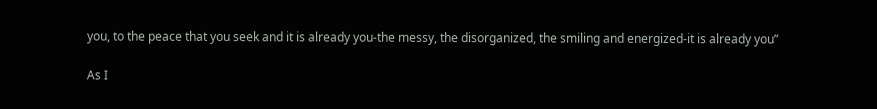you, to the peace that you seek and it is already you-the messy, the disorganized, the smiling and energized-it is already you”

As I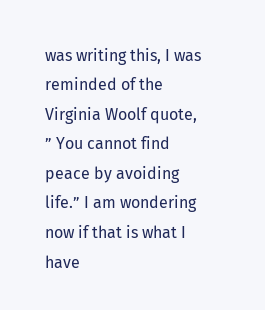was writing this, I was reminded of the Virginia Woolf quote, ” You cannot find peace by avoiding life.” I am wondering now if that is what I have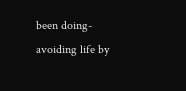been doing-avoiding life by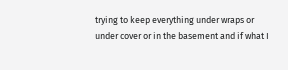trying to keep everything under wraps or under cover or in the basement and if what I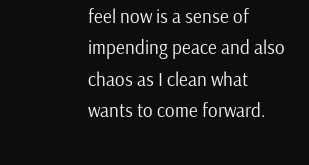feel now is a sense of impending peace and also chaos as I clean what wants to come forward.